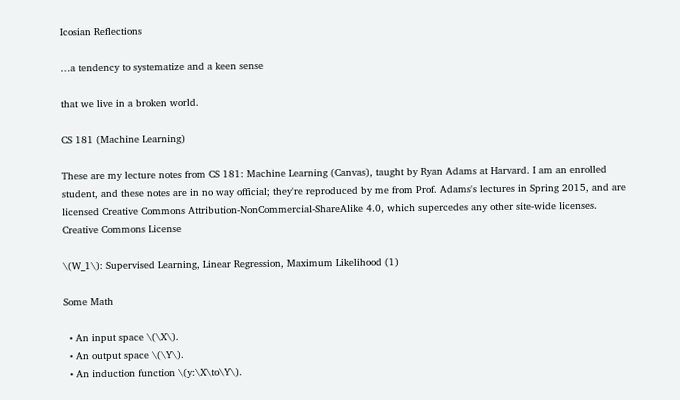Icosian Reflections

…a tendency to systematize and a keen sense

that we live in a broken world.

CS 181 (Machine Learning)

These are my lecture notes from CS 181: Machine Learning (Canvas), taught by Ryan Adams at Harvard. I am an enrolled student, and these notes are in no way official; they're reproduced by me from Prof. Adams's lectures in Spring 2015, and are licensed Creative Commons Attribution-NonCommercial-ShareAlike 4.0, which supercedes any other site-wide licenses.
Creative Commons License

\(W_1\): Supervised Learning, Linear Regression, Maximum Likelihood (1)

Some Math

  • An input space \(\X\).
  • An output space \(\Y\).
  • An induction function \(y:\X\to\Y\).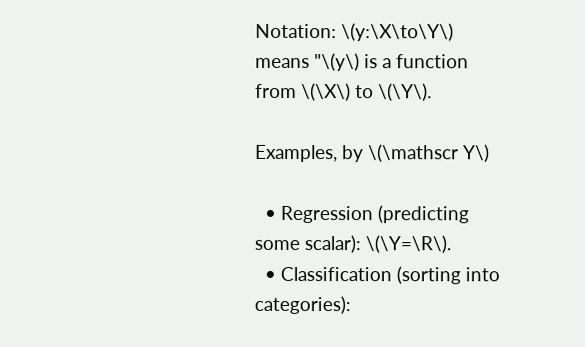Notation: \(y:\X\to\Y\) means "\(y\) is a function from \(\X\) to \(\Y\).

Examples, by \(\mathscr Y\)

  • Regression (predicting some scalar): \(\Y=\R\).
  • Classification (sorting into categories):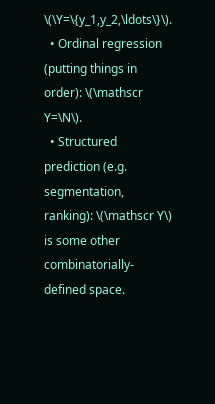\(\Y=\{y_1,y_2,\ldots\}\).
  • Ordinal regression (putting things in order): \(\mathscr Y=\N\).
  • Structured prediction (e.g. segmentation, ranking): \(\mathscr Y\) is some other combinatorially-defined space.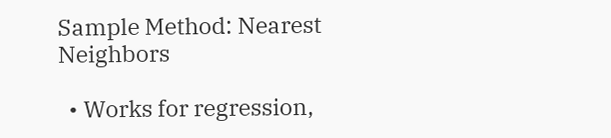Sample Method: Nearest Neighbors

  • Works for regression,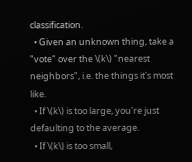classification.
  • Given an unknown thing, take a "vote" over the \(k\) "nearest neighbors", i.e. the things it's most like.
  • If \(k\) is too large, you're just defaulting to the average.
  • If \(k\) is too small,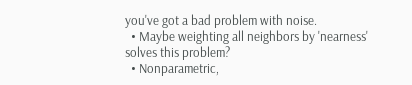you've got a bad problem with noise.
  • Maybe weighting all neighbors by 'nearness' solves this problem?
  • Nonparametric,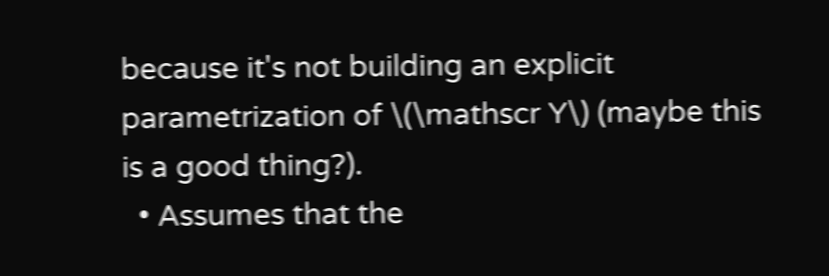because it's not building an explicit parametrization of \(\mathscr Y\) (maybe this is a good thing?).
  • Assumes that the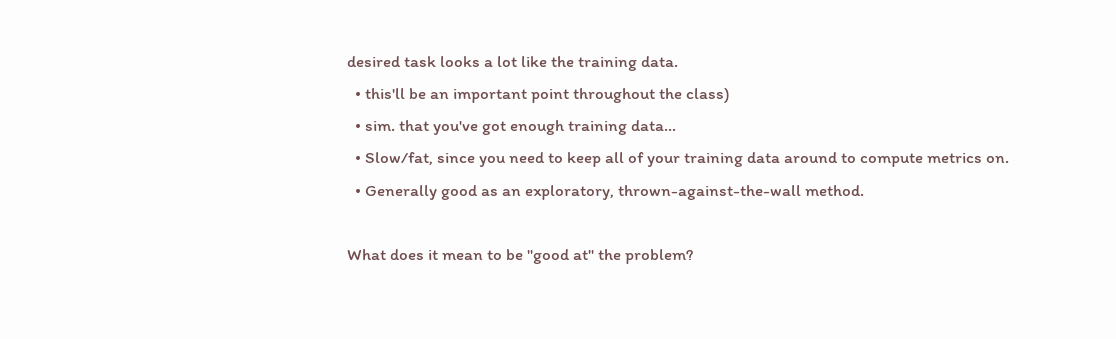desired task looks a lot like the training data.
  • this'll be an important point throughout the class)
  • sim. that you've got enough training data...
  • Slow/fat, since you need to keep all of your training data around to compute metrics on.
  • Generally good as an exploratory, thrown-against-the-wall method.

What does it mean to be "good at" the problem?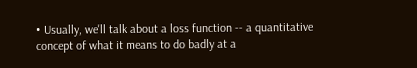• Usually, we'll talk about a loss function -- a quantitative concept of what it means to do badly at a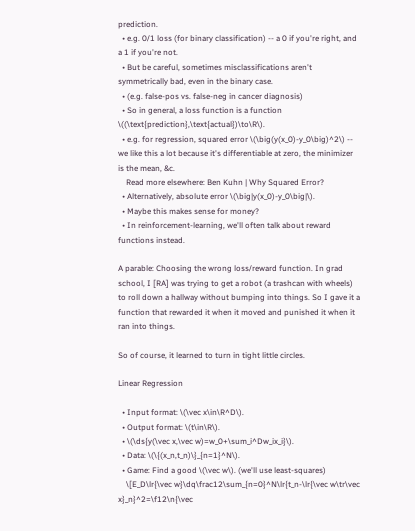prediction.
  • e.g. 0/1 loss (for binary classification) -- a 0 if you're right, and a 1 if you're not.
  • But be careful, sometimes misclassifications aren't symmetrically bad, even in the binary case.
  • (e.g. false-pos vs. false-neg in cancer diagnosis)
  • So in general, a loss function is a function \((\text{prediction},\text{actual})\to\R\).
  • e.g. for regression, squared error \(\big(y(x_0)-y_0\big)^2\) -- we like this a lot because it's differentiable at zero, the minimizer is the mean, &c.
    Read more elsewhere: Ben Kuhn | Why Squared Error?
  • Alternatively, absolute error \(\big|y(x_0)-y_0\big|\).
  • Maybe this makes sense for money?
  • In reinforcement-learning, we'll often talk about reward functions instead.

A parable: Choosing the wrong loss/reward function. In grad school, I [RA] was trying to get a robot (a trashcan with wheels) to roll down a hallway without bumping into things. So I gave it a function that rewarded it when it moved and punished it when it ran into things.

So of course, it learned to turn in tight little circles.

Linear Regression

  • Input format: \(\vec x\in\R^D\).
  • Output format: \(t\in\R\).
  • \(\ds{y(\vec x,\vec w)=w_0+\sum_i^Dw_ix_i}\).
  • Data: \(\{(x_n,t_n)\}_{n=1}^N\).
  • Game: Find a good \(\vec w\). (we'll use least-squares)
    \[E_D\lr{\vec w}\dq\frac12\sum_{n=0}^N\lr{t_n-\lr{\vec w\tr\vec x}_n}^2=\f12\n{\vec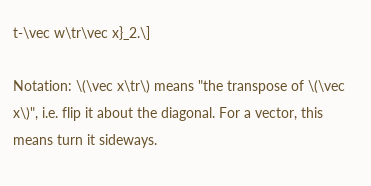t-\vec w\tr\vec x}_2.\]

Notation: \(\vec x\tr\) means "the transpose of \(\vec x\)", i.e. flip it about the diagonal. For a vector, this means turn it sideways.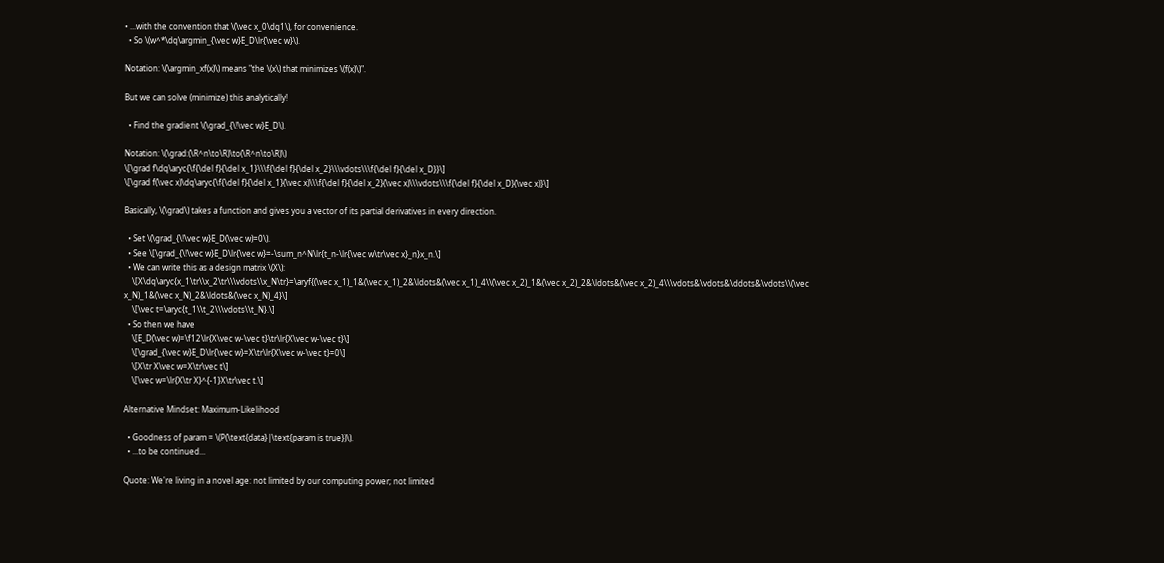• ...with the convention that \(\vec x_0\dq1\), for convenience.
  • So \(w^*\dq\argmin_{\vec w}E_D\lr{\vec w}\).

Notation: \(\argmin_xf(x)\) means "the \(x\) that minimizes \(f(x)\)".

But we can solve (minimize) this analytically!

  • Find the gradient \(\grad_{\!\vec w}E_D\).

Notation: \(\grad:(\R^n\to\R)\to(\R^n\to\R)\)
\[\grad f\dq\aryc{\f{\del f}{\del x_1}\\\f{\del f}{\del x_2}\\\vdots\\\f{\del f}{\del x_D}}\]
\[\grad f(\vec x)\dq\aryc{\f{\del f}{\del x_1}(\vec x)\\\f{\del f}{\del x_2}(\vec x)\\\vdots\\\f{\del f}{\del x_D}(\vec x)}\]

Basically, \(\grad\) takes a function and gives you a vector of its partial derivatives in every direction.

  • Set \(\grad_{\!\vec w}E_D(\vec w)=0\).
  • See \[\grad_{\!\vec w}E_D\lr{\vec w}=-\sum_n^N\lr{t_n-\lr{\vec w\tr\vec x}_n}x_n.\]
  • We can write this as a design matrix \(X\):
    \[X\dq\aryc{x_1\tr\\x_2\tr\\\vdots\\x_N\tr}=\aryf{(\vec x_1)_1&(\vec x_1)_2&\ldots&(\vec x_1)_4\\(\vec x_2)_1&(\vec x_2)_2&\ldots&(\vec x_2)_4\\\vdots&\vdots&\ddots&\vdots\\(\vec x_N)_1&(\vec x_N)_2&\ldots&(\vec x_N)_4}\]
    \[\vec t=\aryc{t_1\\t_2\\\vdots\\t_N}.\]
  • So then we have
    \[E_D(\vec w)=\f12\lr{X\vec w-\vec t}\tr\lr{X\vec w-\vec t}\]
    \[\grad_{\vec w}E_D\lr{\vec w}=X\tr\lr{X\vec w-\vec t}=0\]
    \[X\tr X\vec w=X\tr\vec t\]
    \[\vec w=\lr{X\tr X}^{-1}X\tr\vec t.\]

Alternative Mindset: Maximum-Likelihood

  • Goodness of param = \(P(\text{data}|\text{param is true})\).
  • ...to be continued...

Quote: We're living in a novel age: not limited by our computing power; not limited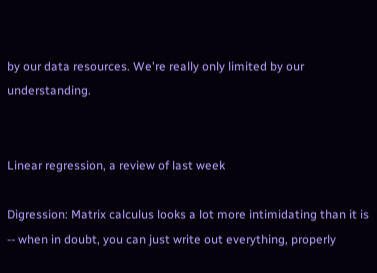by our data resources. We're really only limited by our understanding.


Linear regression, a review of last week

Digression: Matrix calculus looks a lot more intimidating than it is -- when in doubt, you can just write out everything, properly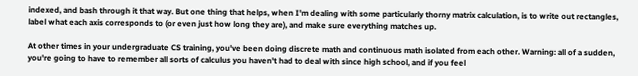indexed, and bash through it that way. But one thing that helps, when I'm dealing with some particularly thorny matrix calculation, is to write out rectangles, label what each axis corresponds to (or even just how long they are), and make sure everything matches up.

At other times in your undergraduate CS training, you've been doing discrete math and continuous math isolated from each other. Warning: all of a sudden, you're going to have to remember all sorts of calculus you haven't had to deal with since high school, and if you feel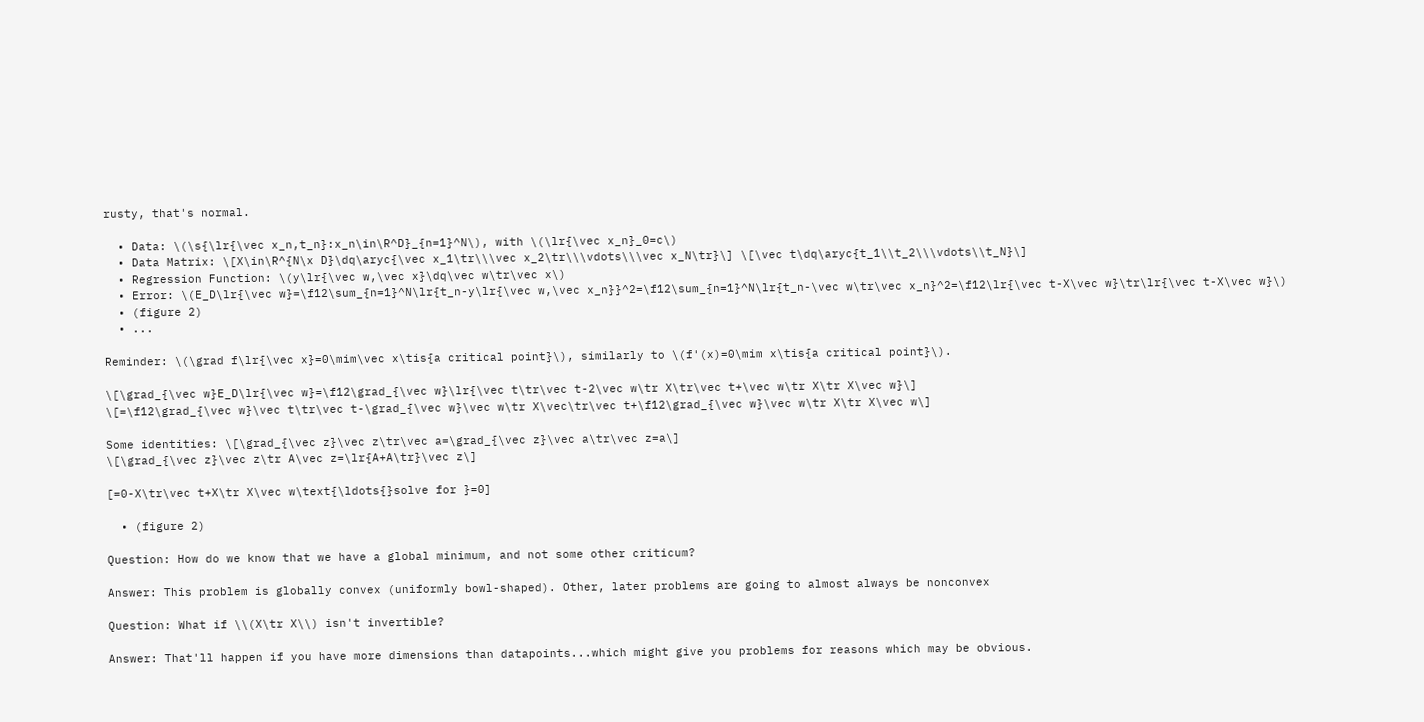rusty, that's normal.

  • Data: \(\s{\lr{\vec x_n,t_n}:x_n\in\R^D}_{n=1}^N\), with \(\lr{\vec x_n}_0=c\)
  • Data Matrix: \[X\in\R^{N\x D}\dq\aryc{\vec x_1\tr\\\vec x_2\tr\\\vdots\\\vec x_N\tr}\] \[\vec t\dq\aryc{t_1\\t_2\\\vdots\\t_N}\]
  • Regression Function: \(y\lr{\vec w,\vec x}\dq\vec w\tr\vec x\)
  • Error: \(E_D\lr{\vec w}=\f12\sum_{n=1}^N\lr{t_n-y\lr{\vec w,\vec x_n}}^2=\f12\sum_{n=1}^N\lr{t_n-\vec w\tr\vec x_n}^2=\f12\lr{\vec t-X\vec w}\tr\lr{\vec t-X\vec w}\)
  • (figure 2)
  • ...

Reminder: \(\grad f\lr{\vec x}=0\mim\vec x\tis{a critical point}\), similarly to \(f'(x)=0\mim x\tis{a critical point}\).

\[\grad_{\vec w}E_D\lr{\vec w}=\f12\grad_{\vec w}\lr{\vec t\tr\vec t-2\vec w\tr X\tr\vec t+\vec w\tr X\tr X\vec w}\]
\[=\f12\grad_{\vec w}\vec t\tr\vec t-\grad_{\vec w}\vec w\tr X\vec\tr\vec t+\f12\grad_{\vec w}\vec w\tr X\tr X\vec w\]

Some identities: \[\grad_{\vec z}\vec z\tr\vec a=\grad_{\vec z}\vec a\tr\vec z=a\]
\[\grad_{\vec z}\vec z\tr A\vec z=\lr{A+A\tr}\vec z\]

[=0-X\tr\vec t+X\tr X\vec w\text{\ldots{}solve for }=0]

  • (figure 2)

Question: How do we know that we have a global minimum, and not some other criticum?

Answer: This problem is globally convex (uniformly bowl-shaped). Other, later problems are going to almost always be nonconvex

Question: What if \\(X\tr X\\) isn't invertible?

Answer: That'll happen if you have more dimensions than datapoints...which might give you problems for reasons which may be obvious.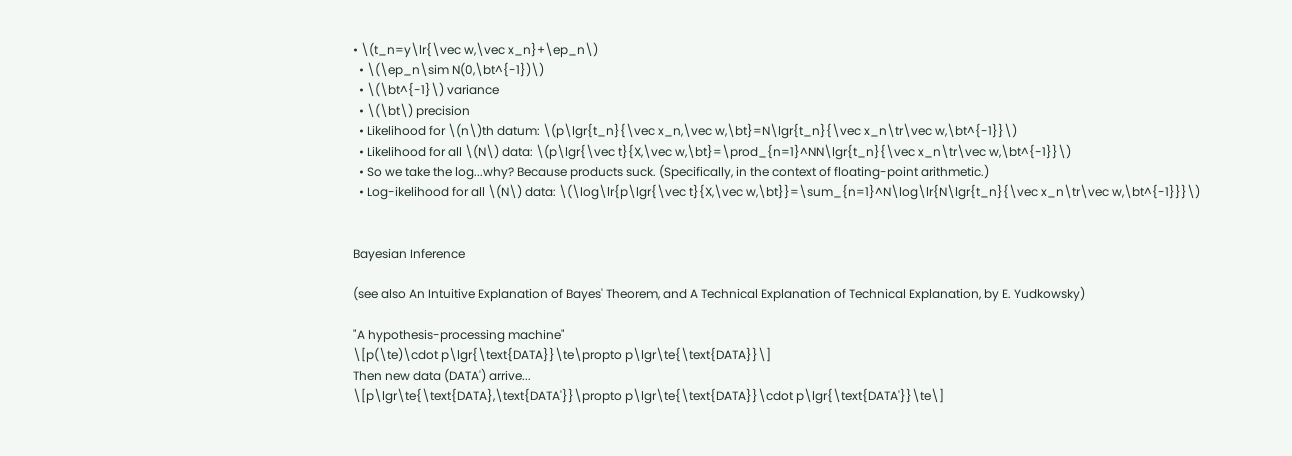• \(t_n=y\lr{\vec w,\vec x_n}+\ep_n\)
  • \(\ep_n\sim N(0,\bt^{-1})\)
  • \(\bt^{-1}\) variance
  • \(\bt\) precision
  • Likelihood for \(n\)th datum: \(p\lgr{t_n}{\vec x_n,\vec w,\bt}=N\lgr{t_n}{\vec x_n\tr\vec w,\bt^{-1}}\)
  • Likelihood for all \(N\) data: \(p\lgr{\vec t}{X,\vec w,\bt}=\prod_{n=1}^NN\lgr{t_n}{\vec x_n\tr\vec w,\bt^{-1}}\)
  • So we take the log...why? Because products suck. (Specifically, in the context of floating-point arithmetic.)
  • Log-ikelihood for all \(N\) data: \(\log\lr{p\lgr{\vec t}{X,\vec w,\bt}}=\sum_{n=1}^N\log\lr{N\lgr{t_n}{\vec x_n\tr\vec w,\bt^{-1}}}\)


Bayesian Inference

(see also An Intuitive Explanation of Bayes' Theorem, and A Technical Explanation of Technical Explanation, by E. Yudkowsky)

"A hypothesis-processing machine"
\[p(\te)\cdot p\lgr{\text{DATA}}\te\propto p\lgr\te{\text{DATA}}\]
Then new data (DATA') arrive...
\[p\lgr\te{\text{DATA},\text{DATA'}}\propto p\lgr\te{\text{DATA}}\cdot p\lgr{\text{DATA'}}\te\]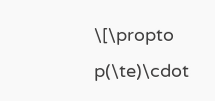\[\propto p(\te)\cdot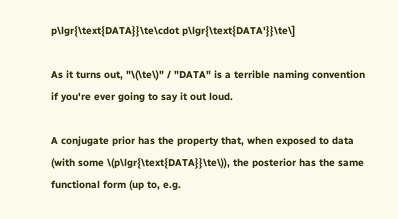p\lgr{\text{DATA}}\te\cdot p\lgr{\text{DATA'}}\te\]

As it turns out, "\(\te\)" / "DATA" is a terrible naming convention if you're ever going to say it out loud.

A conjugate prior has the property that, when exposed to data (with some \(p\lgr{\text{DATA}}\te\)), the posterior has the same functional form (up to, e.g.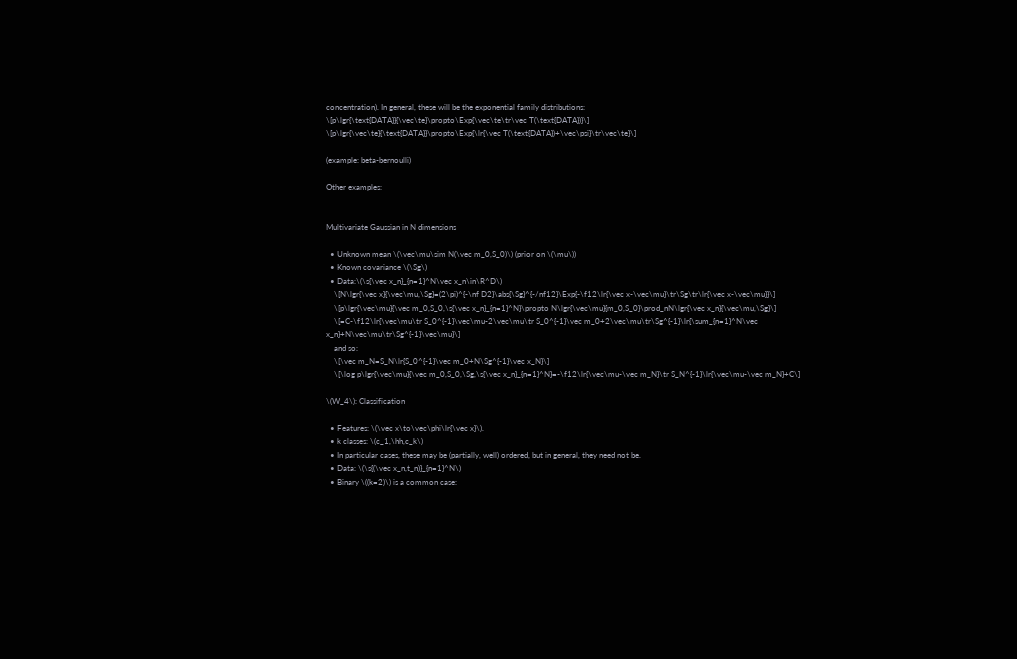concentration). In general, these will be the exponential family distributions:
\[p\lgr{\text{DATA}}{\vec\te}\propto\Exp{\vec\te\tr\vec T(\text{DATA})}\]
\[p\lgr{\vec\te}{\text{DATA}}\propto\Exp{\lr{\vec T(\text{DATA})+\vec\psi}\tr\vec\te}\]

(example: beta-bernoulli)

Other examples:


Multivariate Gaussian in N dimensions

  • Unknown mean \(\vec\mu\sim N(\vec m_0,S_0)\) (prior on \(\mu\))
  • Known covariance \(\Sg\)
  • Data:\(\s{\vec x_n}_{n=1}^N\vec x_n\in\R^D\)
    \[N\lgr{\vec x}{\vec\mu,\Sg}=(2\pi)^{-\nf D2}\abs{\Sg}^{-/nf12}\Exp{-\f12\lr{\vec x-\vec\mu}\tr\Sg\tr\lr{\vec x-\vec\mu}}\]
    \[p\lgr{\vec\mu}{\vec m_0,S_0,\s{\vec x_n}_{n=1}^N}\propto N\lgr{\vec\mu}{m_0,S_0}\prod_nN\lgr{\vec x_n}{\vec\mu,\Sg}\]
    \[=C-\f12\lr{\vec\mu\tr S_0^{-1}\vec\mu-2\vec\mu\tr S_0^{-1}\vec m_0+2\vec\mu\tr\Sg^{-1}\lr{\sum_{n=1}^N\vec x_n}+N\vec\mu\tr\Sg^{-1}\vec\mu}\]
    and so:
    \[\vec m_N=S_N\lr{S_0^{-1}\vec m_0+N\Sg^{-1}\vec x_N}\]
    \[\log p\lgr{\vec\mu}{\vec m_0,S_0,\Sg,\s{\vec x_n}_{n=1}^N}=-\f12\lr{\vec\mu-\vec m_N}\tr S_N^{-1}\lr{\vec\mu-\vec m_N}+C\]

\(W_4\): Classification

  • Features: \(\vec x\to\vec\phi\lr{\vec x}\).
  • k classes: \(c_1,\hh,c_k\)
  • In particular cases, these may be (partially, well) ordered, but in general, they need not be.
  • Data: \(\s{(\vec x_n,t_n)}_{n=1}^N\)
  • Binary \((k=2)\) is a common case: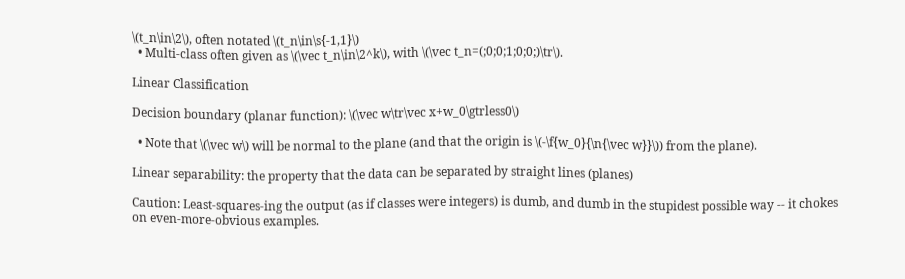\(t_n\in\2\), often notated \(t_n\in\s{-1,1}\)
  • Multi-class often given as \(\vec t_n\in\2^k\), with \(\vec t_n=(;0;0;1;0;0;)\tr\).

Linear Classification

Decision boundary (planar function): \(\vec w\tr\vec x+w_0\gtrless0\)

  • Note that \(\vec w\) will be normal to the plane (and that the origin is \(-\f{w_0}{\n{\vec w}}\)) from the plane).

Linear separability: the property that the data can be separated by straight lines (planes)

Caution: Least-squares-ing the output (as if classes were integers) is dumb, and dumb in the stupidest possible way -- it chokes on even-more-obvious examples.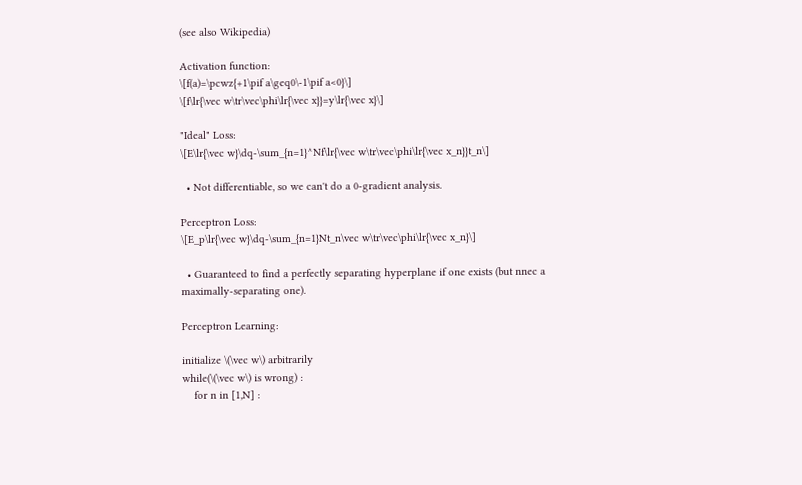(see also Wikipedia)

Activation function:
\[f(a)=\pcwz{+1\pif a\geq0\-1\pif a<0}\]
\[f\lr{\vec w\tr\vec\phi\lr{\vec x}}=y\lr{\vec x}\]

"Ideal" Loss:
\[E\lr{\vec w}\dq-\sum_{n=1}^Nf\lr{\vec w\tr\vec\phi\lr{\vec x_n}}t_n\]

  • Not differentiable, so we can't do a 0-gradient analysis.

Perceptron Loss:
\[E_p\lr{\vec w}\dq-\sum_{n=1}Nt_n\vec w\tr\vec\phi\lr{\vec x_n}\]

  • Guaranteed to find a perfectly separating hyperplane if one exists (but nnec a maximally-separating one).

Perceptron Learning:

initialize \(\vec w\) arbitrarily
while(\(\vec w\) is wrong) :
    for n in [1,N] :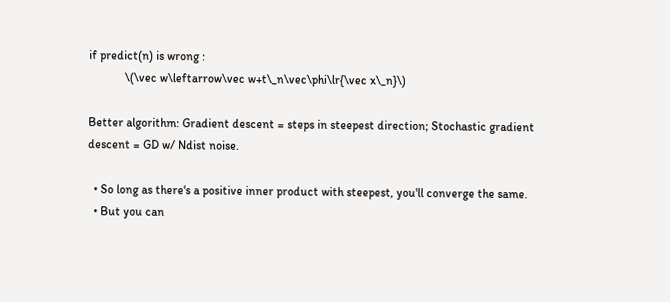if predict(n) is wrong :
            \(\vec w\leftarrow\vec w+t\_n\vec\phi\lr{\vec x\_n}\)

Better algorithm: Gradient descent = steps in steepest direction; Stochastic gradient descent = GD w/ Ndist noise.

  • So long as there's a positive inner product with steepest, you'll converge the same.
  • But you can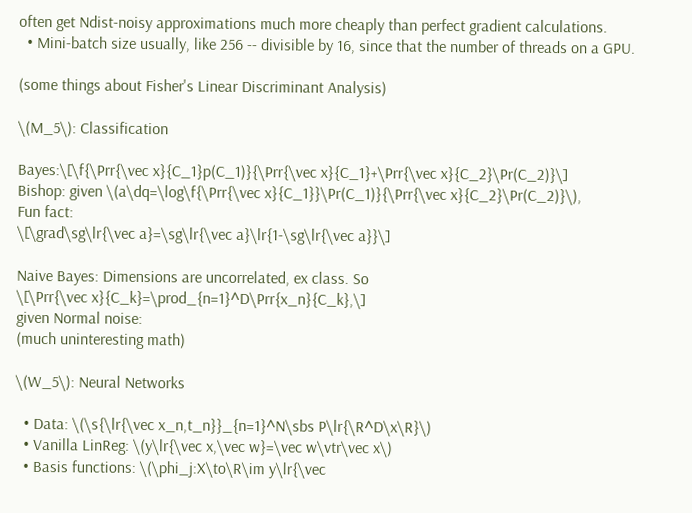often get Ndist-noisy approximations much more cheaply than perfect gradient calculations.
  • Mini-batch size usually, like 256 -- divisible by 16, since that the number of threads on a GPU.

(some things about Fisher's Linear Discriminant Analysis)

\(M_5\): Classification

Bayes:\[\f{\Prr{\vec x}{C_1}p(C_1)}{\Prr{\vec x}{C_1}+\Prr{\vec x}{C_2}\Pr(C_2)}\]
Bishop: given \(a\dq=\log\f{\Prr{\vec x}{C_1}}\Pr(C_1)}{\Prr{\vec x}{C_2}\Pr(C_2)}\),
Fun fact:
\[\grad\sg\lr{\vec a}=\sg\lr{\vec a}\lr{1-\sg\lr{\vec a}}\]

Naive Bayes: Dimensions are uncorrelated, ex class. So
\[\Prr{\vec x}{C_k}=\prod_{n=1}^D\Prr{x_n}{C_k},\]
given Normal noise:
(much uninteresting math)

\(W_5\): Neural Networks

  • Data: \(\s{\lr{\vec x_n,t_n}}_{n=1}^N\sbs P\lr{\R^D\x\R}\)
  • Vanilla LinReg: \(y\lr{\vec x,\vec w}=\vec w\vtr\vec x\)
  • Basis functions: \(\phi_j:X\to\R\im y\lr{\vec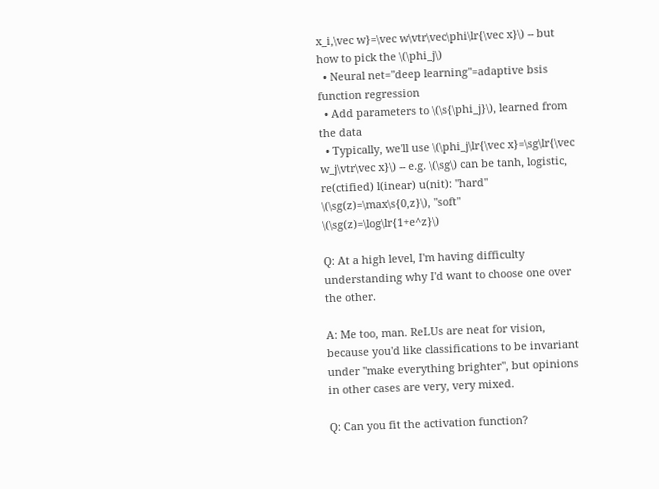x_i,\vec w}=\vec w\vtr\vec\phi\lr{\vec x}\) -- but how to pick the \(\phi_j\)
  • Neural net="deep learning"=adaptive bsis function regression
  • Add parameters to \(\s{\phi_j}\), learned from the data
  • Typically, we'll use \(\phi_j\lr{\vec x}=\sg\lr{\vec w_j\vtr\vec x}\) -- e.g. \(\sg\) can be tanh, logistic, re(ctified) l(inear) u(nit): "hard" \(\sg(z)=\max\s{0,z}\), "soft" \(\sg(z)=\log\lr{1+e^z}\)

Q: At a high level, I'm having difficulty understanding why I'd want to choose one over the other.

A: Me too, man. ReLUs are neat for vision, because you'd like classifications to be invariant under "make everything brighter", but opinions in other cases are very, very mixed.

Q: Can you fit the activation function?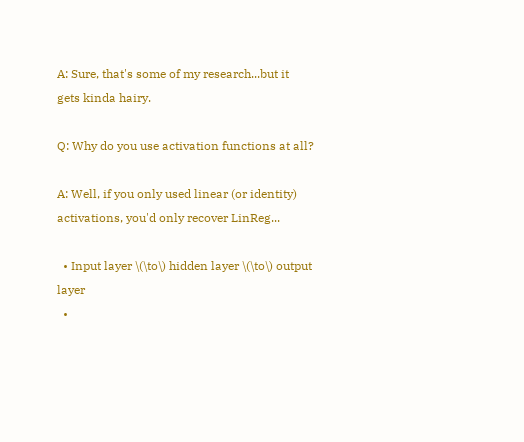A: Sure, that's some of my research...but it gets kinda hairy.

Q: Why do you use activation functions at all?

A: Well, if you only used linear (or identity) activations, you'd only recover LinReg...

  • Input layer \(\to\) hidden layer \(\to\) output layer
  •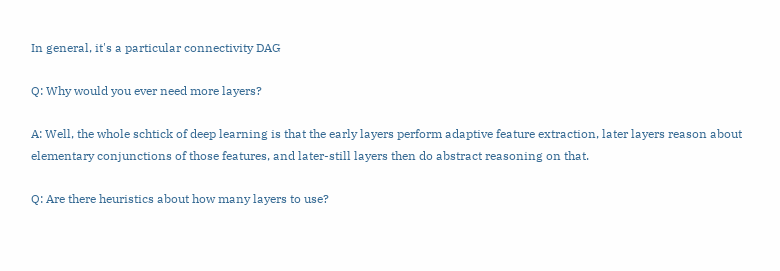In general, it's a particular connectivity DAG

Q: Why would you ever need more layers?

A: Well, the whole schtick of deep learning is that the early layers perform adaptive feature extraction, later layers reason about elementary conjunctions of those features, and later-still layers then do abstract reasoning on that.

Q: Are there heuristics about how many layers to use?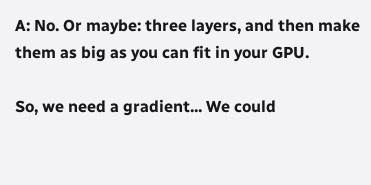A: No. Or maybe: three layers, and then make them as big as you can fit in your GPU.

So, we need a gradient... We could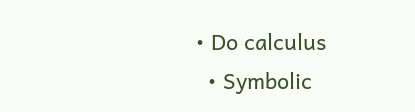• Do calculus
  • Symbolic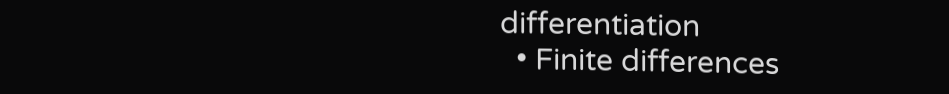differentiation
  • Finite differences